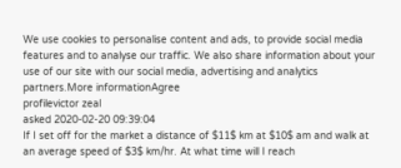We use cookies to personalise content and ads, to provide social media features and to analyse our traffic. We also share information about your use of our site with our social media, advertising and analytics partners.More informationAgree
profilevictor zeal
asked 2020-02-20 09:39:04
If I set off for the market a distance of $11$ km at $10$ am and walk at an average speed of $3$ km/hr. At what time will I reach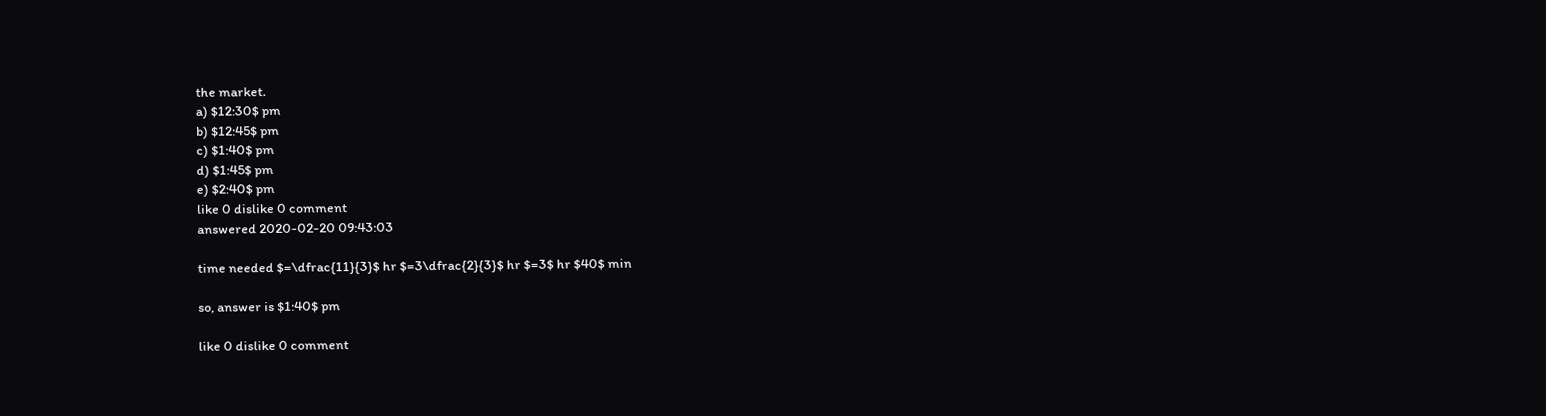the market.
a) $12:30$ pm
b) $12:45$ pm
c) $1:40$ pm
d) $1:45$ pm
e) $2:40$ pm
like 0 dislike 0 comment
answered 2020-02-20 09:43:03

time needed $=\dfrac{11}{3}$ hr $=3\dfrac{2}{3}$ hr $=3$ hr $40$ min

so, answer is $1:40$ pm

like 0 dislike 0 comment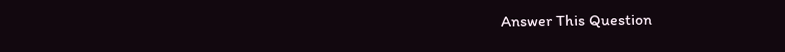Answer This Question